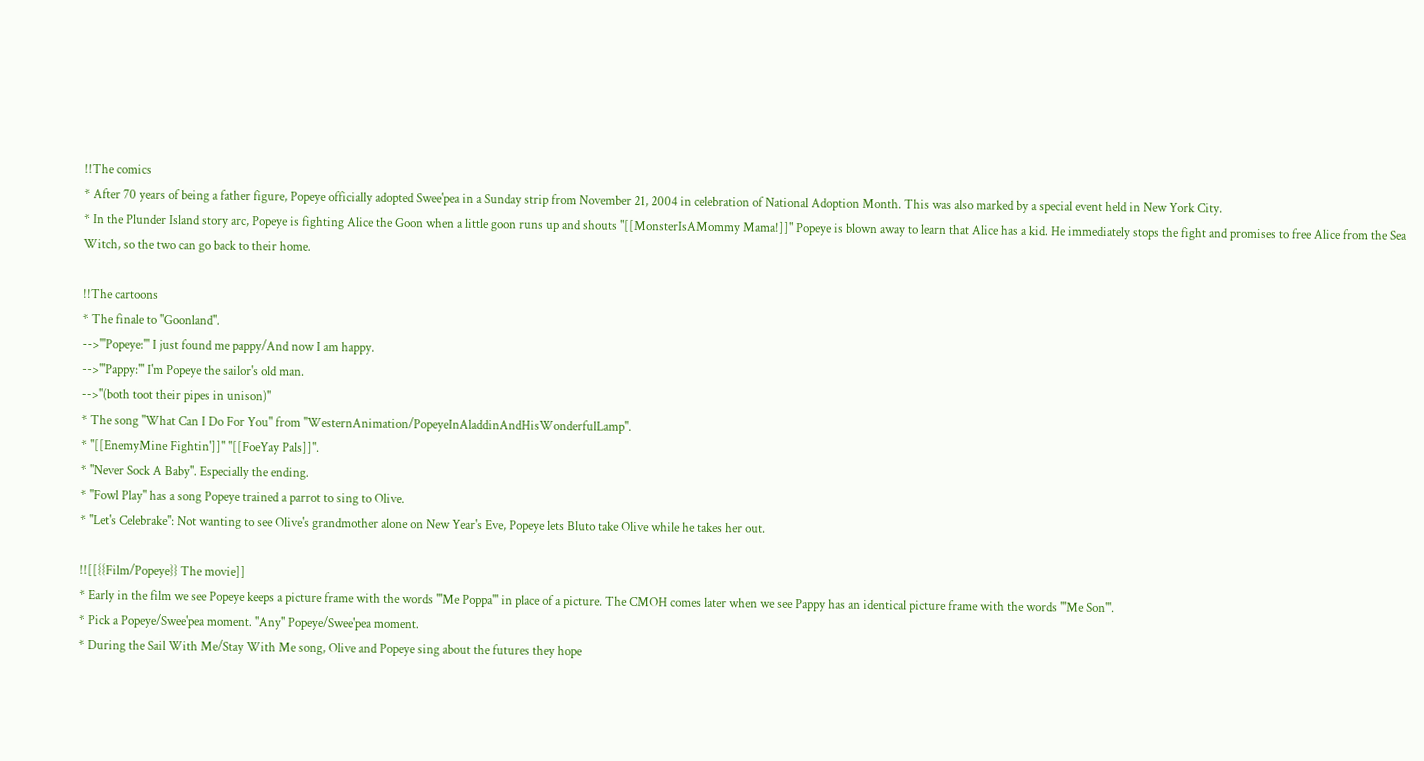!!The comics
* After 70 years of being a father figure, Popeye officially adopted Swee'pea in a Sunday strip from November 21, 2004 in celebration of National Adoption Month. This was also marked by a special event held in New York City.
* In the Plunder Island story arc, Popeye is fighting Alice the Goon when a little goon runs up and shouts "[[MonsterIsAMommy Mama!]]" Popeye is blown away to learn that Alice has a kid. He immediately stops the fight and promises to free Alice from the Sea Witch, so the two can go back to their home.

!!The cartoons
* The finale to ''Goonland''.
-->'''Popeye:''' I just found me pappy/And now I am happy.
-->'''Pappy:''' I'm Popeye the sailor's old man.
-->''(both toot their pipes in unison)''
* The song "What Can I Do For You" from ''WesternAnimation/PopeyeInAladdinAndHisWonderfulLamp''.
* ''[[EnemyMine Fightin']]'' ''[[FoeYay Pals]]''.
* ''Never Sock A Baby''. Especially the ending.
* "Fowl Play" has a song Popeye trained a parrot to sing to Olive.
* ''Let's Celebrake'': Not wanting to see Olive's grandmother alone on New Year's Eve, Popeye lets Bluto take Olive while he takes her out.

!![[{{Film/Popeye}} The movie]]
* Early in the film we see Popeye keeps a picture frame with the words '''Me Poppa''' in place of a picture. The CMOH comes later when we see Pappy has an identical picture frame with the words '''Me Son'''.
* Pick a Popeye/Swee'pea moment. ''Any'' Popeye/Swee'pea moment.
* During the Sail With Me/Stay With Me song, Olive and Popeye sing about the futures they hope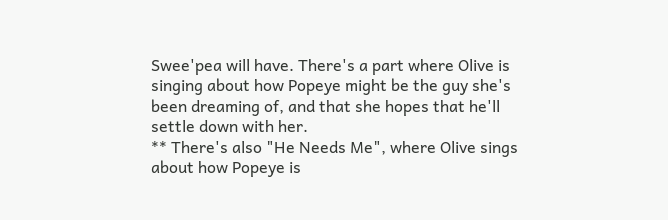Swee'pea will have. There's a part where Olive is singing about how Popeye might be the guy she's been dreaming of, and that she hopes that he'll settle down with her.
** There's also "He Needs Me", where Olive sings about how Popeye is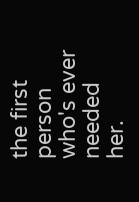the first person who's ever needed her.